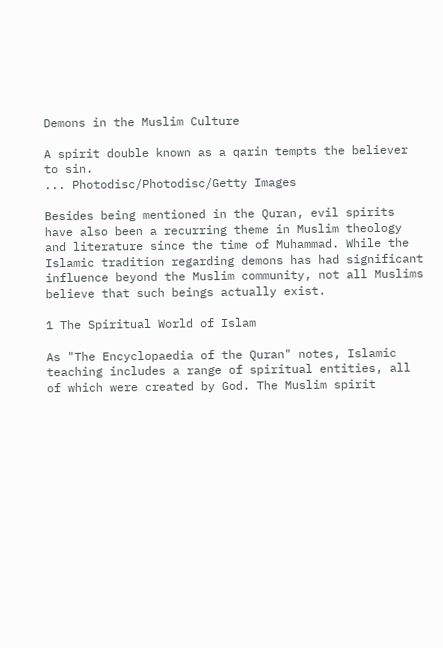Demons in the Muslim Culture

A spirit double known as a qarin tempts the believer to sin.
... Photodisc/Photodisc/Getty Images

Besides being mentioned in the Quran, evil spirits have also been a recurring theme in Muslim theology and literature since the time of Muhammad. While the Islamic tradition regarding demons has had significant influence beyond the Muslim community, not all Muslims believe that such beings actually exist.

1 The Spiritual World of Islam

As "The Encyclopaedia of the Quran" notes, Islamic teaching includes a range of spiritual entities, all of which were created by God. The Muslim spirit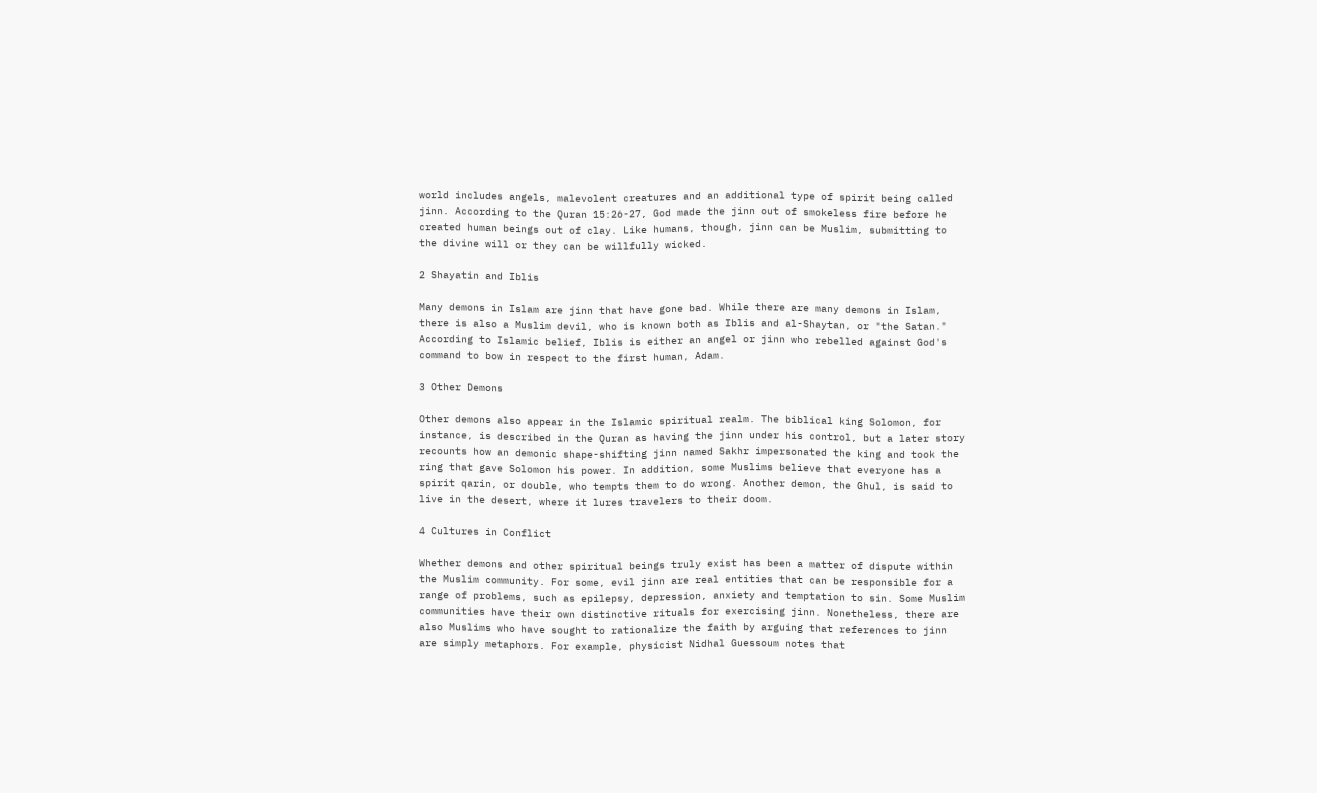world includes angels, malevolent creatures and an additional type of spirit being called jinn. According to the Quran 15:26-27, God made the jinn out of smokeless fire before he created human beings out of clay. Like humans, though, jinn can be Muslim, submitting to the divine will or they can be willfully wicked.

2 Shayatin and Iblis

Many demons in Islam are jinn that have gone bad. While there are many demons in Islam, there is also a Muslim devil, who is known both as Iblis and al-Shaytan, or "the Satan." According to Islamic belief, Iblis is either an angel or jinn who rebelled against God's command to bow in respect to the first human, Adam.

3 Other Demons

Other demons also appear in the Islamic spiritual realm. The biblical king Solomon, for instance, is described in the Quran as having the jinn under his control, but a later story recounts how an demonic shape-shifting jinn named Sakhr impersonated the king and took the ring that gave Solomon his power. In addition, some Muslims believe that everyone has a spirit qarin, or double, who tempts them to do wrong. Another demon, the Ghul, is said to live in the desert, where it lures travelers to their doom.

4 Cultures in Conflict

Whether demons and other spiritual beings truly exist has been a matter of dispute within the Muslim community. For some, evil jinn are real entities that can be responsible for a range of problems, such as epilepsy, depression, anxiety and temptation to sin. Some Muslim communities have their own distinctive rituals for exercising jinn. Nonetheless, there are also Muslims who have sought to rationalize the faith by arguing that references to jinn are simply metaphors. For example, physicist Nidhal Guessoum notes that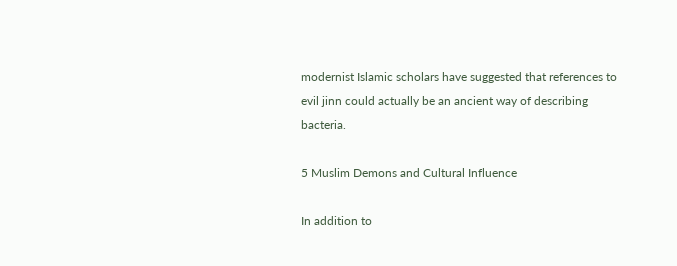modernist Islamic scholars have suggested that references to evil jinn could actually be an ancient way of describing bacteria.

5 Muslim Demons and Cultural Influence

In addition to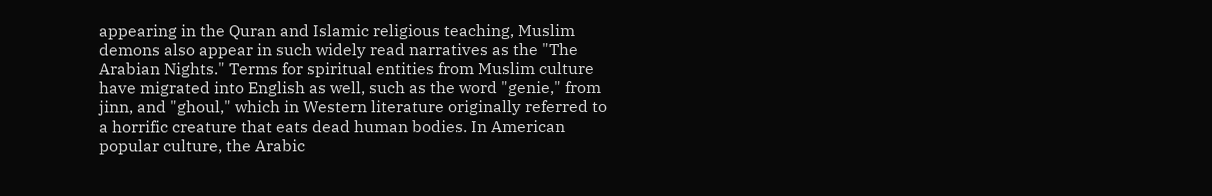appearing in the Quran and Islamic religious teaching, Muslim demons also appear in such widely read narratives as the "The Arabian Nights." Terms for spiritual entities from Muslim culture have migrated into English as well, such as the word "genie," from jinn, and "ghoul," which in Western literature originally referred to a horrific creature that eats dead human bodies. In American popular culture, the Arabic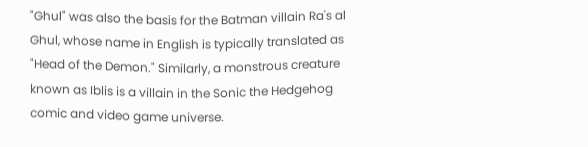"Ghul" was also the basis for the Batman villain Ra's al Ghul, whose name in English is typically translated as "Head of the Demon." Similarly, a monstrous creature known as Iblis is a villain in the Sonic the Hedgehog comic and video game universe.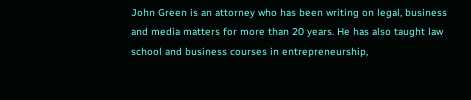John Green is an attorney who has been writing on legal, business and media matters for more than 20 years. He has also taught law school and business courses in entrepreneurship,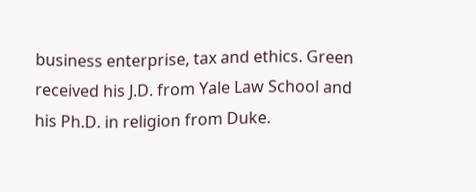business enterprise, tax and ethics. Green received his J.D. from Yale Law School and his Ph.D. in religion from Duke.